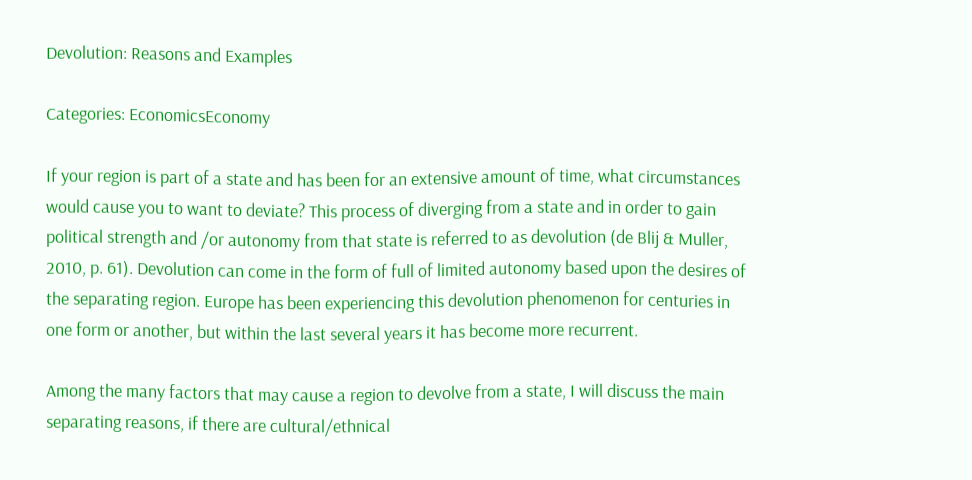Devolution: Reasons and Examples

Categories: EconomicsEconomy

If your region is part of a state and has been for an extensive amount of time, what circumstances would cause you to want to deviate? This process of diverging from a state and in order to gain political strength and /or autonomy from that state is referred to as devolution (de Blij & Muller, 2010, p. 61). Devolution can come in the form of full of limited autonomy based upon the desires of the separating region. Europe has been experiencing this devolution phenomenon for centuries in one form or another, but within the last several years it has become more recurrent.

Among the many factors that may cause a region to devolve from a state, I will discuss the main separating reasons, if there are cultural/ethnical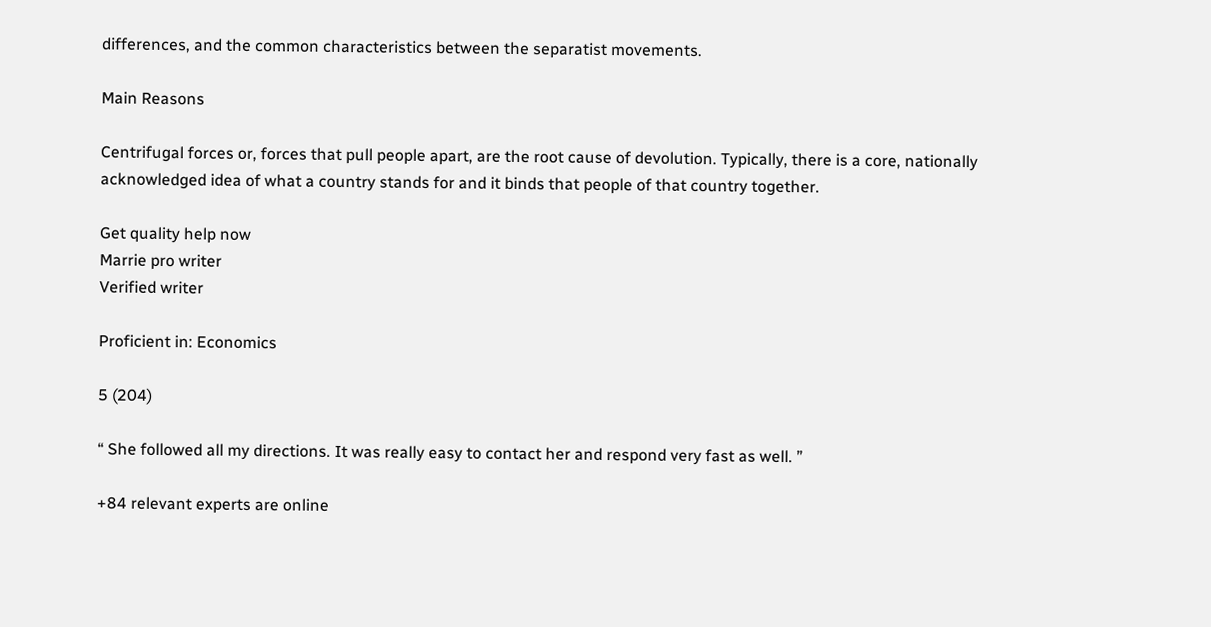differences, and the common characteristics between the separatist movements.

Main Reasons

Centrifugal forces or, forces that pull people apart, are the root cause of devolution. Typically, there is a core, nationally acknowledged idea of what a country stands for and it binds that people of that country together.

Get quality help now
Marrie pro writer
Verified writer

Proficient in: Economics

5 (204)

“ She followed all my directions. It was really easy to contact her and respond very fast as well. ”

+84 relevant experts are online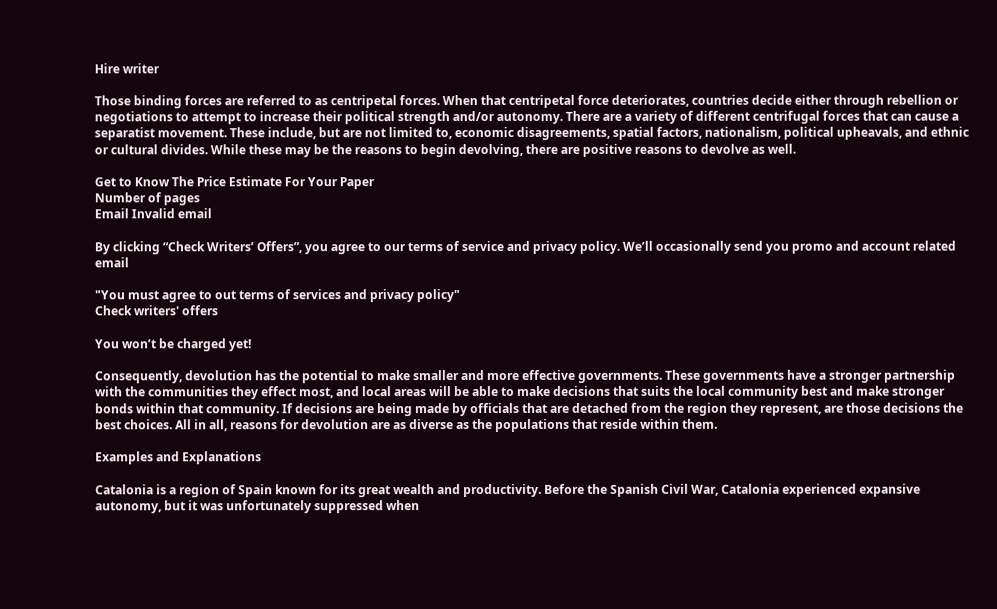Hire writer

Those binding forces are referred to as centripetal forces. When that centripetal force deteriorates, countries decide either through rebellion or negotiations to attempt to increase their political strength and/or autonomy. There are a variety of different centrifugal forces that can cause a separatist movement. These include, but are not limited to, economic disagreements, spatial factors, nationalism, political upheavals, and ethnic or cultural divides. While these may be the reasons to begin devolving, there are positive reasons to devolve as well.

Get to Know The Price Estimate For Your Paper
Number of pages
Email Invalid email

By clicking “Check Writers’ Offers”, you agree to our terms of service and privacy policy. We’ll occasionally send you promo and account related email

"You must agree to out terms of services and privacy policy"
Check writers' offers

You won’t be charged yet!

Consequently, devolution has the potential to make smaller and more effective governments. These governments have a stronger partnership with the communities they effect most, and local areas will be able to make decisions that suits the local community best and make stronger bonds within that community. If decisions are being made by officials that are detached from the region they represent, are those decisions the best choices. All in all, reasons for devolution are as diverse as the populations that reside within them.

Examples and Explanations

Catalonia is a region of Spain known for its great wealth and productivity. Before the Spanish Civil War, Catalonia experienced expansive autonomy, but it was unfortunately suppressed when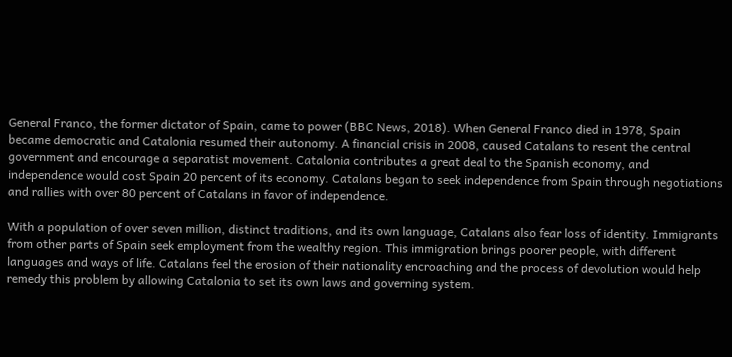General Franco, the former dictator of Spain, came to power (BBC News, 2018). When General Franco died in 1978, Spain became democratic and Catalonia resumed their autonomy. A financial crisis in 2008, caused Catalans to resent the central government and encourage a separatist movement. Catalonia contributes a great deal to the Spanish economy, and independence would cost Spain 20 percent of its economy. Catalans began to seek independence from Spain through negotiations and rallies with over 80 percent of Catalans in favor of independence.

With a population of over seven million, distinct traditions, and its own language, Catalans also fear loss of identity. Immigrants from other parts of Spain seek employment from the wealthy region. This immigration brings poorer people, with different languages and ways of life. Catalans feel the erosion of their nationality encroaching and the process of devolution would help remedy this problem by allowing Catalonia to set its own laws and governing system.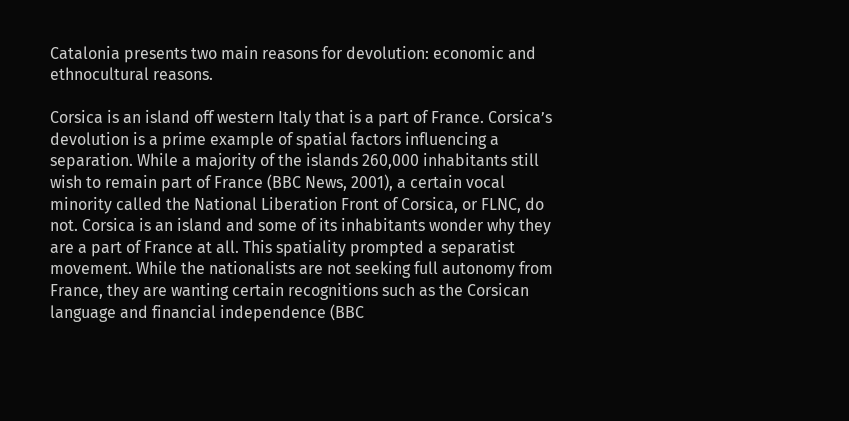Catalonia presents two main reasons for devolution: economic and ethnocultural reasons.

Corsica is an island off western Italy that is a part of France. Corsica’s devolution is a prime example of spatial factors influencing a separation. While a majority of the islands 260,000 inhabitants still wish to remain part of France (BBC News, 2001), a certain vocal minority called the National Liberation Front of Corsica, or FLNC, do not. Corsica is an island and some of its inhabitants wonder why they are a part of France at all. This spatiality prompted a separatist movement. While the nationalists are not seeking full autonomy from France, they are wanting certain recognitions such as the Corsican language and financial independence (BBC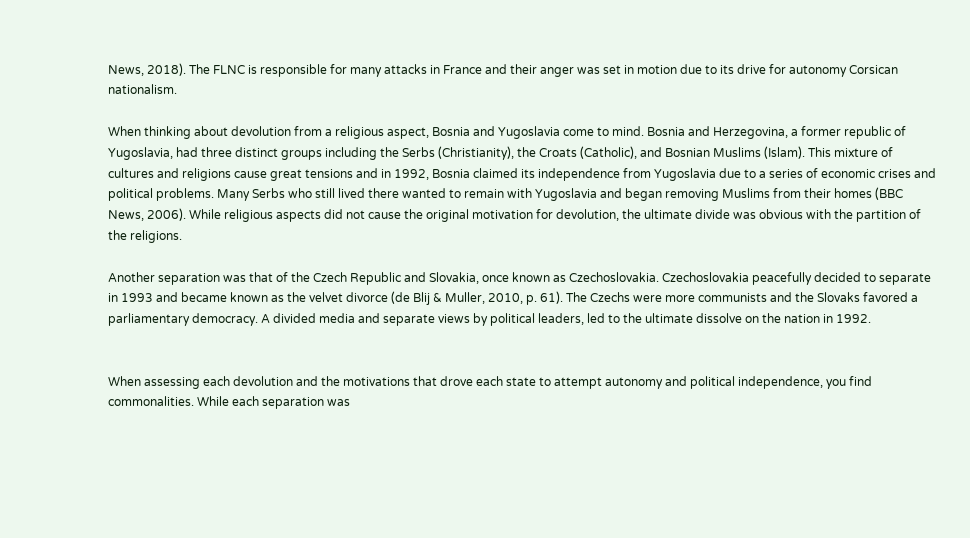News, 2018). The FLNC is responsible for many attacks in France and their anger was set in motion due to its drive for autonomy Corsican nationalism.

When thinking about devolution from a religious aspect, Bosnia and Yugoslavia come to mind. Bosnia and Herzegovina, a former republic of Yugoslavia, had three distinct groups including the Serbs (Christianity), the Croats (Catholic), and Bosnian Muslims (Islam). This mixture of cultures and religions cause great tensions and in 1992, Bosnia claimed its independence from Yugoslavia due to a series of economic crises and political problems. Many Serbs who still lived there wanted to remain with Yugoslavia and began removing Muslims from their homes (BBC News, 2006). While religious aspects did not cause the original motivation for devolution, the ultimate divide was obvious with the partition of the religions.

Another separation was that of the Czech Republic and Slovakia, once known as Czechoslovakia. Czechoslovakia peacefully decided to separate in 1993 and became known as the velvet divorce (de Blij & Muller, 2010, p. 61). The Czechs were more communists and the Slovaks favored a parliamentary democracy. A divided media and separate views by political leaders, led to the ultimate dissolve on the nation in 1992.


When assessing each devolution and the motivations that drove each state to attempt autonomy and political independence, you find commonalities. While each separation was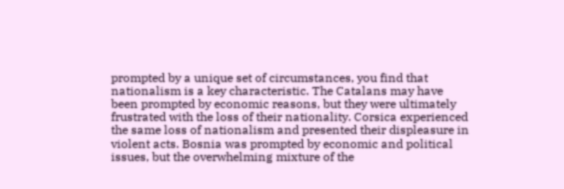prompted by a unique set of circumstances, you find that nationalism is a key characteristic. The Catalans may have been prompted by economic reasons, but they were ultimately frustrated with the loss of their nationality. Corsica experienced the same loss of nationalism and presented their displeasure in violent acts. Bosnia was prompted by economic and political issues, but the overwhelming mixture of the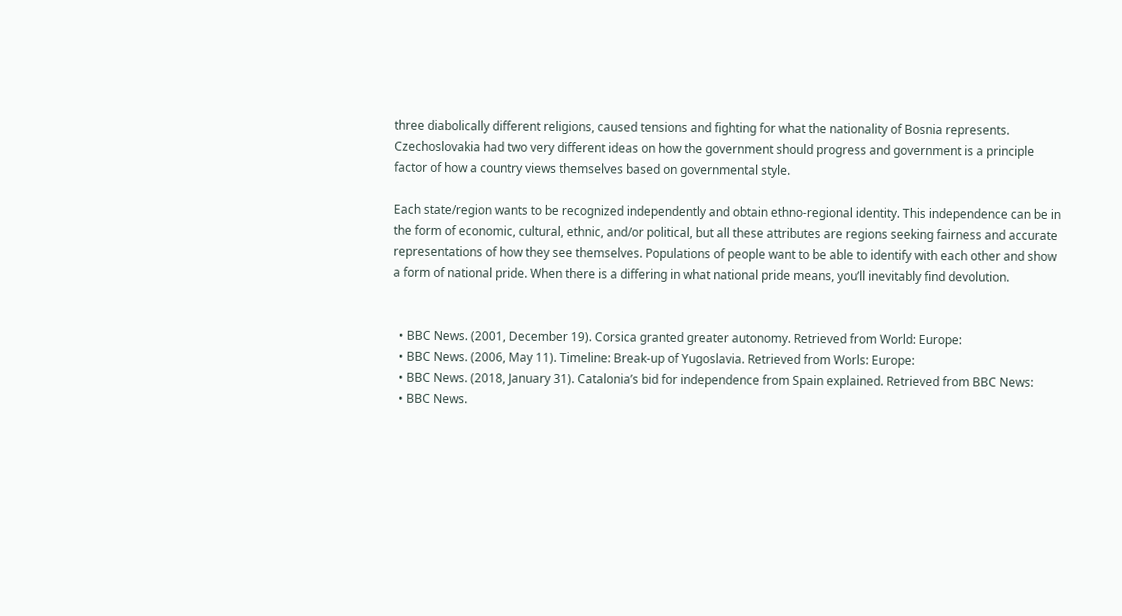three diabolically different religions, caused tensions and fighting for what the nationality of Bosnia represents. Czechoslovakia had two very different ideas on how the government should progress and government is a principle factor of how a country views themselves based on governmental style.

Each state/region wants to be recognized independently and obtain ethno-regional identity. This independence can be in the form of economic, cultural, ethnic, and/or political, but all these attributes are regions seeking fairness and accurate representations of how they see themselves. Populations of people want to be able to identify with each other and show a form of national pride. When there is a differing in what national pride means, you’ll inevitably find devolution.


  • BBC News. (2001, December 19). Corsica granted greater autonomy. Retrieved from World: Europe:
  • BBC News. (2006, May 11). Timeline: Break-up of Yugoslavia. Retrieved from Worls: Europe:
  • BBC News. (2018, January 31). Catalonia’s bid for independence from Spain explained. Retrieved from BBC News:
  • BBC News.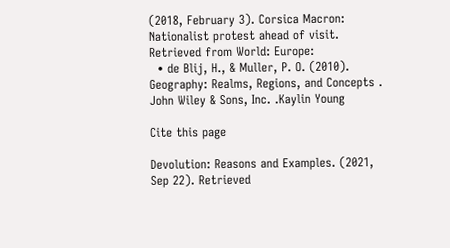(2018, February 3). Corsica Macron: Nationalist protest ahead of visit. Retrieved from World: Europe:
  • de Blij, H., & Muller, P. O. (2010). Geography: Realms, Regions, and Concepts . John Wiley & Sons, Inc. .Kaylin Young

Cite this page

Devolution: Reasons and Examples. (2021, Sep 22). Retrieved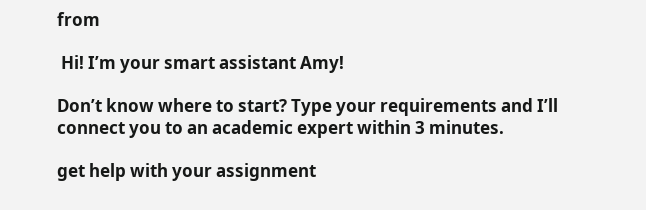from

 Hi! I’m your smart assistant Amy!

Don’t know where to start? Type your requirements and I’ll connect you to an academic expert within 3 minutes.

get help with your assignment